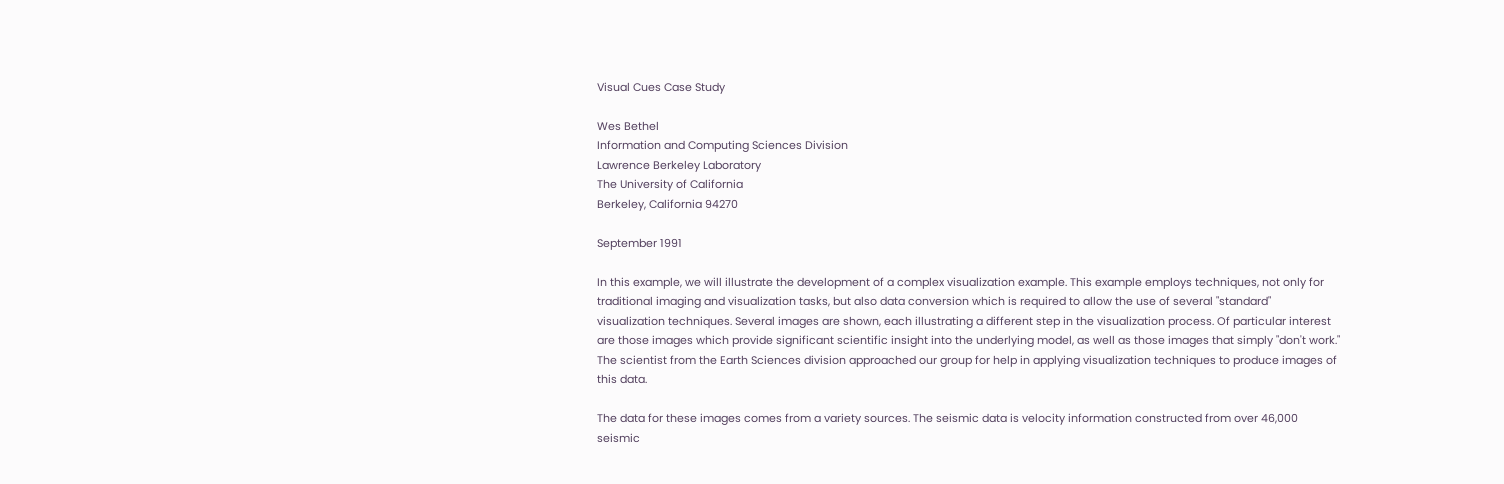Visual Cues Case Study

Wes Bethel
Information and Computing Sciences Division
Lawrence Berkeley Laboratory
The University of California
Berkeley, California 94270

September 1991

In this example, we will illustrate the development of a complex visualization example. This example employs techniques, not only for traditional imaging and visualization tasks, but also data conversion which is required to allow the use of several "standard" visualization techniques. Several images are shown, each illustrating a different step in the visualization process. Of particular interest are those images which provide significant scientific insight into the underlying model, as well as those images that simply "don't work." The scientist from the Earth Sciences division approached our group for help in applying visualization techniques to produce images of this data.

The data for these images comes from a variety sources. The seismic data is velocity information constructed from over 46,000 seismic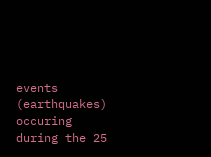events (earthquakes) occuring during the 25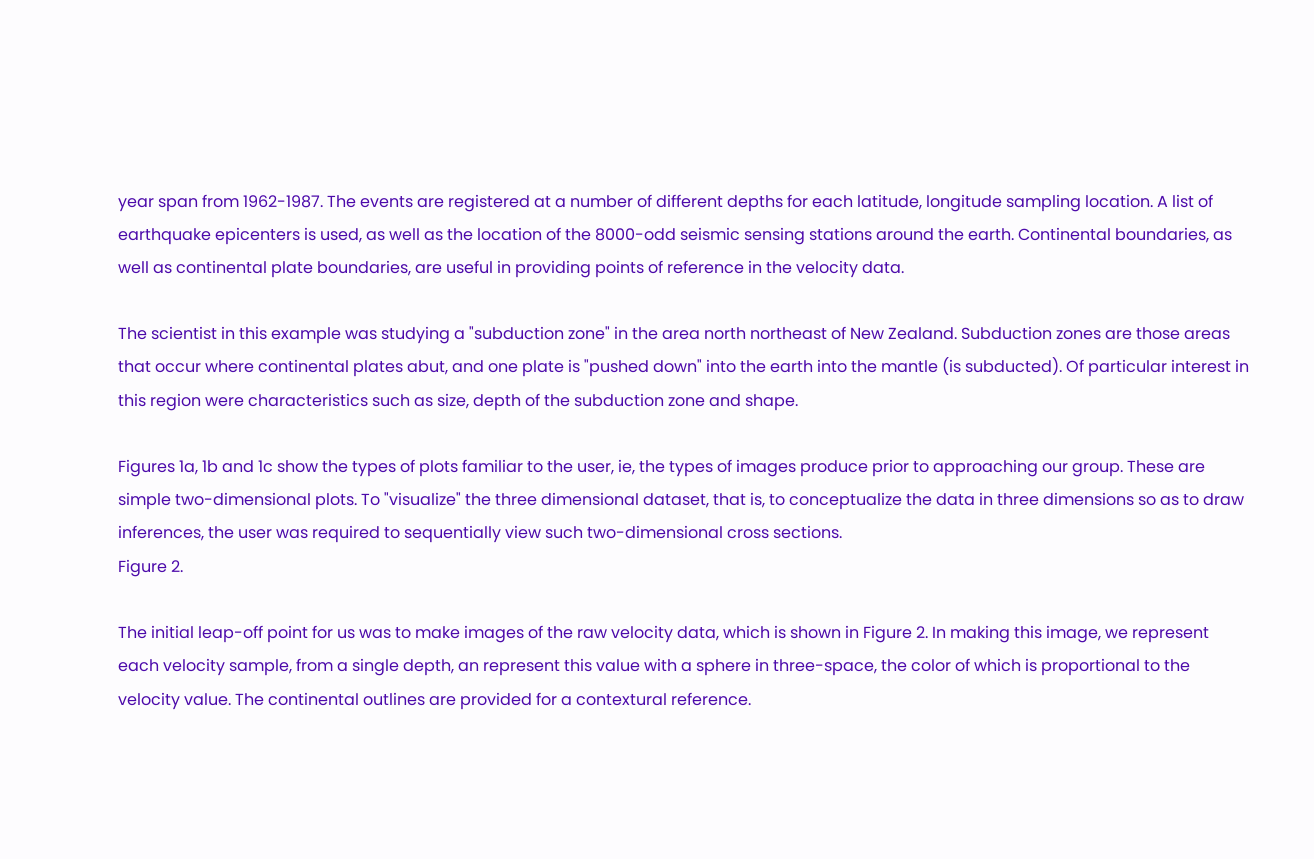year span from 1962-1987. The events are registered at a number of different depths for each latitude, longitude sampling location. A list of earthquake epicenters is used, as well as the location of the 8000-odd seismic sensing stations around the earth. Continental boundaries, as well as continental plate boundaries, are useful in providing points of reference in the velocity data.

The scientist in this example was studying a "subduction zone" in the area north northeast of New Zealand. Subduction zones are those areas that occur where continental plates abut, and one plate is "pushed down" into the earth into the mantle (is subducted). Of particular interest in this region were characteristics such as size, depth of the subduction zone and shape.

Figures 1a, 1b and 1c show the types of plots familiar to the user, ie, the types of images produce prior to approaching our group. These are simple two-dimensional plots. To "visualize" the three dimensional dataset, that is, to conceptualize the data in three dimensions so as to draw inferences, the user was required to sequentially view such two-dimensional cross sections.
Figure 2.

The initial leap-off point for us was to make images of the raw velocity data, which is shown in Figure 2. In making this image, we represent each velocity sample, from a single depth, an represent this value with a sphere in three-space, the color of which is proportional to the velocity value. The continental outlines are provided for a contextural reference.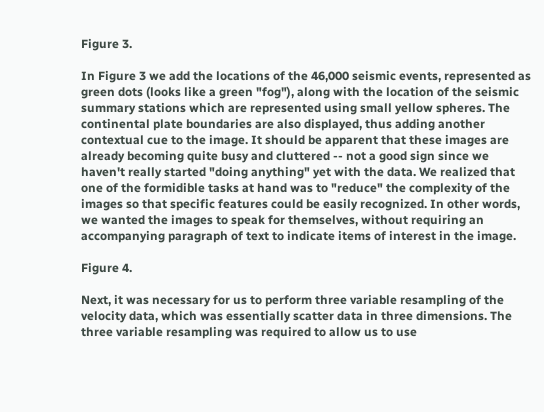Figure 3.

In Figure 3 we add the locations of the 46,000 seismic events, represented as green dots (looks like a green "fog"), along with the location of the seismic summary stations which are represented using small yellow spheres. The continental plate boundaries are also displayed, thus adding another contextual cue to the image. It should be apparent that these images are already becoming quite busy and cluttered -- not a good sign since we haven't really started "doing anything" yet with the data. We realized that one of the formidible tasks at hand was to "reduce" the complexity of the images so that specific features could be easily recognized. In other words, we wanted the images to speak for themselves, without requiring an accompanying paragraph of text to indicate items of interest in the image.

Figure 4.

Next, it was necessary for us to perform three variable resampling of the velocity data, which was essentially scatter data in three dimensions. The three variable resampling was required to allow us to use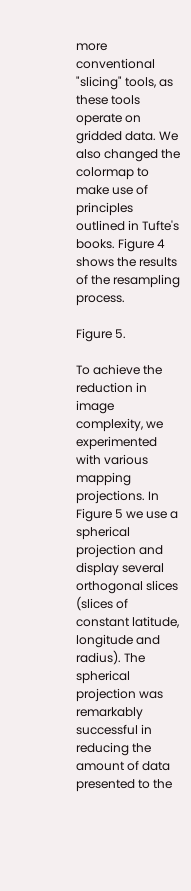more conventional "slicing" tools, as these tools operate on gridded data. We also changed the colormap to make use of principles outlined in Tufte's books. Figure 4 shows the results of the resampling process.

Figure 5.

To achieve the reduction in image complexity, we experimented with various mapping projections. In Figure 5 we use a spherical projection and display several orthogonal slices (slices of constant latitude, longitude and radius). The spherical projection was remarkably successful in reducing the amount of data presented to the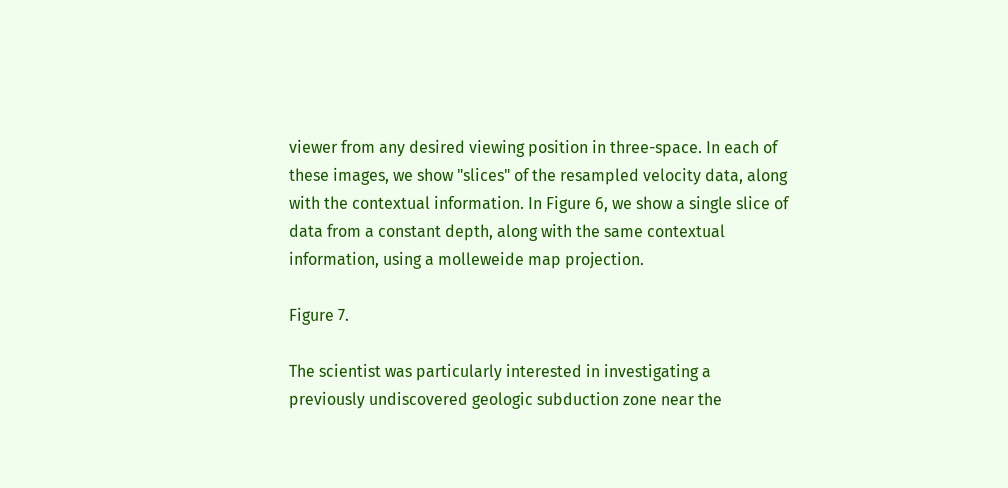viewer from any desired viewing position in three-space. In each of these images, we show "slices" of the resampled velocity data, along with the contextual information. In Figure 6, we show a single slice of data from a constant depth, along with the same contextual information, using a molleweide map projection.

Figure 7.

The scientist was particularly interested in investigating a previously undiscovered geologic subduction zone near the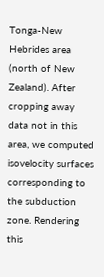Tonga-New Hebrides area (north of New Zealand). After cropping away data not in this area, we computed isovelocity surfaces corresponding to the subduction zone. Rendering this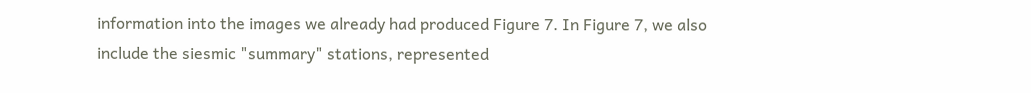information into the images we already had produced Figure 7. In Figure 7, we also include the siesmic "summary" stations, represented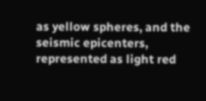as yellow spheres, and the seismic epicenters, represented as light red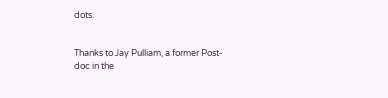dots.


Thanks to Jay Pulliam, a former Post-doc in the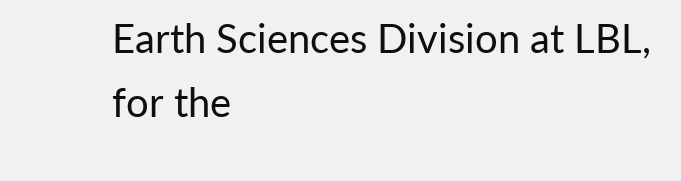Earth Sciences Division at LBL, for the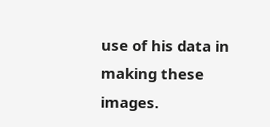use of his data in making these images.